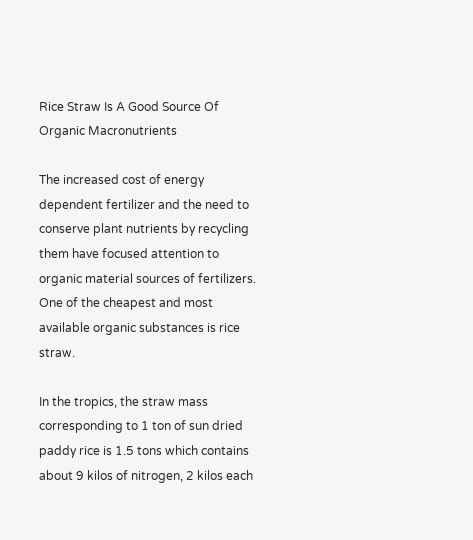Rice Straw Is A Good Source Of Organic Macronutrients

The increased cost of energy dependent fertilizer and the need to conserve plant nutrients by recycling them have focused attention to organic material sources of fertilizers. One of the cheapest and most available organic substances is rice straw.

In the tropics, the straw mass corresponding to 1 ton of sun dried paddy rice is 1.5 tons which contains about 9 kilos of nitrogen, 2 kilos each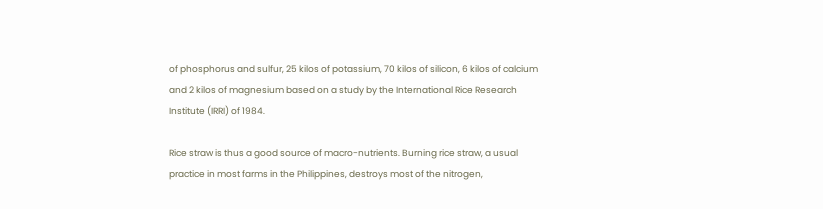of phosphorus and sulfur, 25 kilos of potassium, 70 kilos of silicon, 6 kilos of calcium and 2 kilos of magnesium based on a study by the International Rice Research Institute (IRRI) of 1984.

Rice straw is thus a good source of macro-nutrients. Burning rice straw, a usual practice in most farms in the Philippines, destroys most of the nitrogen,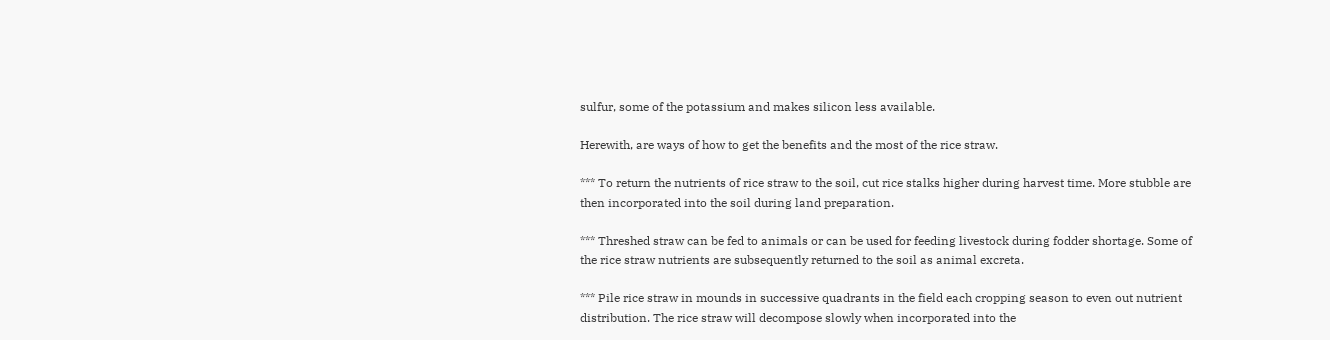sulfur, some of the potassium and makes silicon less available.

Herewith, are ways of how to get the benefits and the most of the rice straw.

*** To return the nutrients of rice straw to the soil, cut rice stalks higher during harvest time. More stubble are then incorporated into the soil during land preparation.

*** Threshed straw can be fed to animals or can be used for feeding livestock during fodder shortage. Some of the rice straw nutrients are subsequently returned to the soil as animal excreta.

*** Pile rice straw in mounds in successive quadrants in the field each cropping season to even out nutrient distribution. The rice straw will decompose slowly when incorporated into the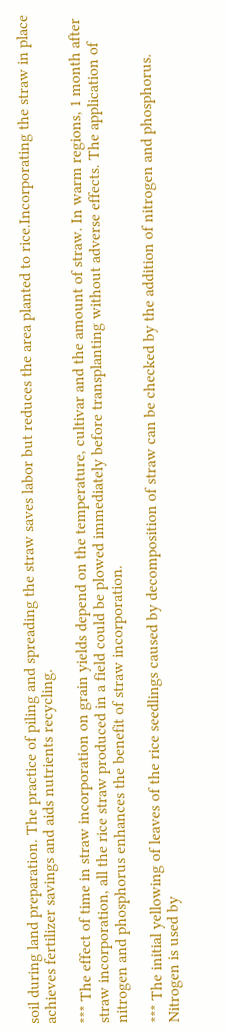soil during land preparation. The practice of piling and spreading the straw saves labor but reduces the area planted to rice.Incorporating the straw in place achieves fertilizer savings and aids nutrients recycling.

*** The effect of time in straw incorporation on grain yields depend on the temperature, cultivar and the amount of straw. In warm regions, 1 month after straw incorporation, all the rice straw produced in a field could be plowed immediately before transplanting without adverse effects. The application of nitrogen and phosphorus enhances the benefit of straw incorporation.

*** The initial yellowing of leaves of the rice seedlings caused by decomposition of straw can be checked by the addition of nitrogen and phosphorus. Nitrogen is used by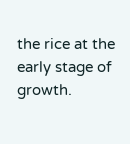the rice at the early stage of growth.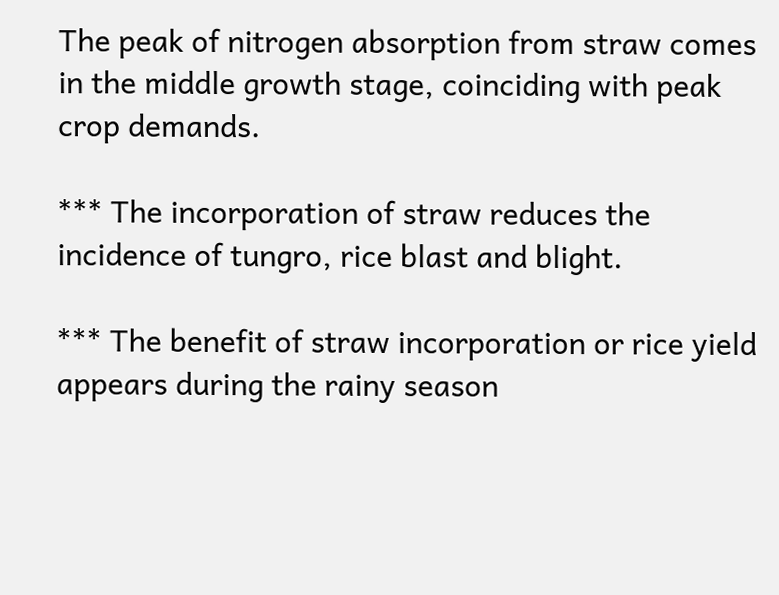The peak of nitrogen absorption from straw comes in the middle growth stage, coinciding with peak crop demands.

*** The incorporation of straw reduces the incidence of tungro, rice blast and blight.

*** The benefit of straw incorporation or rice yield appears during the rainy season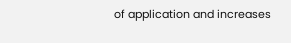of application and increases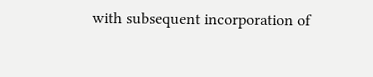with subsequent incorporation of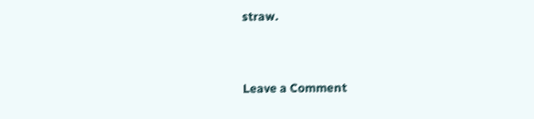straw.


Leave a Comment